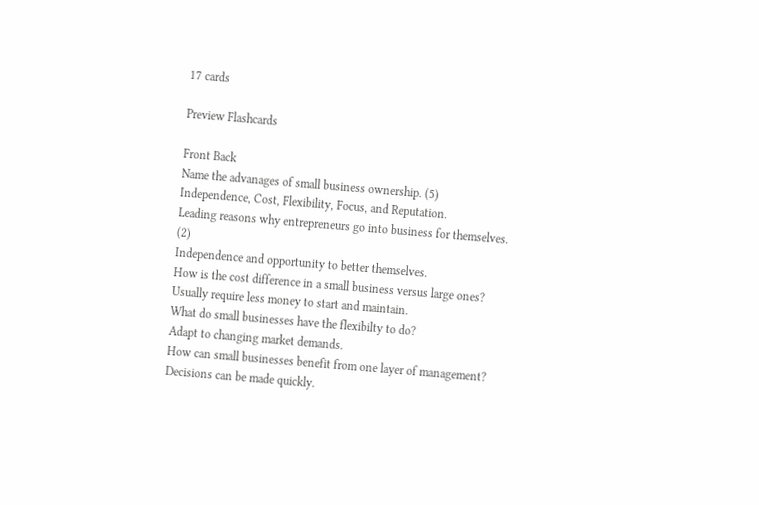17 cards

Preview Flashcards

Front Back
Name the advanages of small business ownership. (5)
Independence, Cost, Flexibility, Focus, and Reputation.
Leading reasons why entrepreneurs go into business for themselves. (2)
Independence and opportunity to better themselves.
How is the cost difference in a small business versus large ones?
Usually require less money to start and maintain.
What do small businesses have the flexibilty to do?
Adapt to changing market demands.
How can small businesses benefit from one layer of management?
Decisions can be made quickly.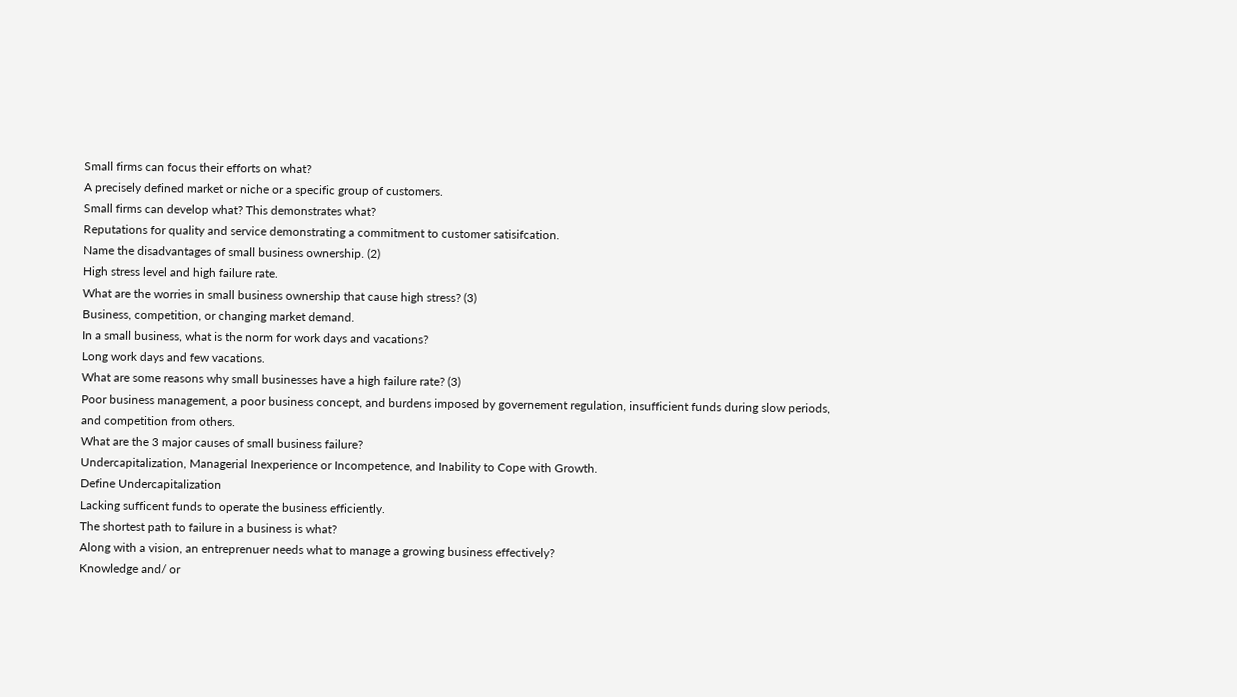Small firms can focus their efforts on what?
A precisely defined market or niche or a specific group of customers.
Small firms can develop what? This demonstrates what?
Reputations for quality and service demonstrating a commitment to customer satisifcation.
Name the disadvantages of small business ownership. (2)
High stress level and high failure rate.
What are the worries in small business ownership that cause high stress? (3)
Business, competition, or changing market demand.
In a small business, what is the norm for work days and vacations?
Long work days and few vacations.
What are some reasons why small businesses have a high failure rate? (3)
Poor business management, a poor business concept, and burdens imposed by governement regulation, insufficient funds during slow periods, and competition from others.
What are the 3 major causes of small business failure?
Undercapitalization, Managerial Inexperience or Incompetence, and Inability to Cope with Growth.
Define Undercapitalization
Lacking sufficent funds to operate the business efficiently.
The shortest path to failure in a business is what?
Along with a vision, an entreprenuer needs what to manage a growing business effectively?
Knowledge and/ or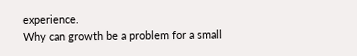experience.
Why can growth be a problem for a small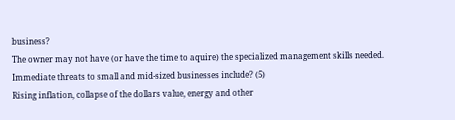business?
The owner may not have (or have the time to aquire) the specialized management skills needed.
Immediate threats to small and mid-sized businesses include? (5)
Rising inflation, collapse of the dollars value, energy and other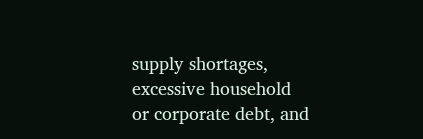supply shortages, excessive household or corporate debt, and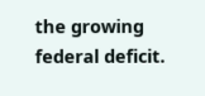the growing federal deficit.